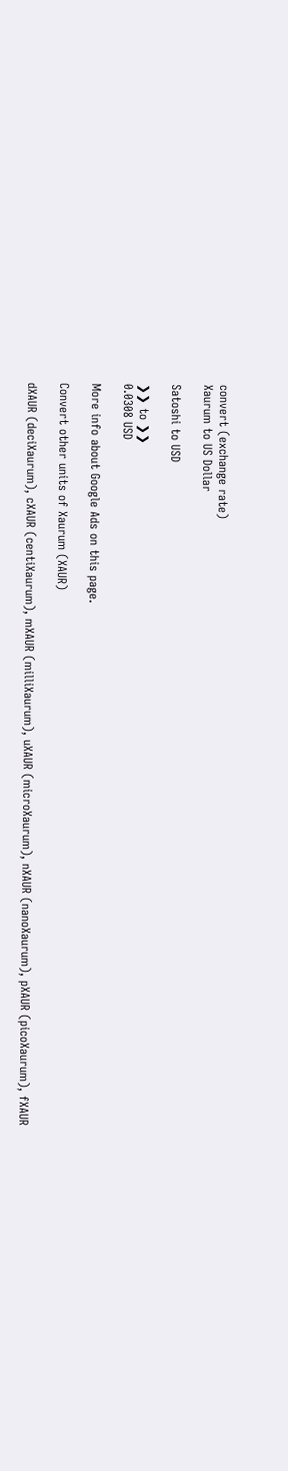convert (exchange rate)
Xaurum to US Dollar

Satoshi to USD

❯❯ to ❯❯
0.0308 USD

More info about Google Ads on this page.

Convert other units of Xaurum (XAUR)

dXAUR (deciXaurum), cXAUR (centiXaurum), mXAUR (milliXaurum), uXAUR (microXaurum), nXAUR (nanoXaurum), pXAUR (picoXaurum), fXAUR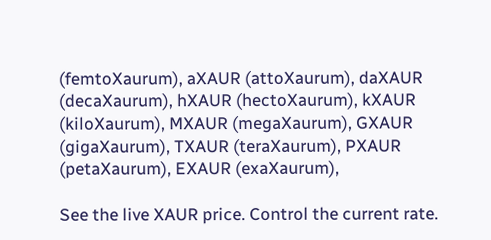(femtoXaurum), aXAUR (attoXaurum), daXAUR (decaXaurum), hXAUR (hectoXaurum), kXAUR (kiloXaurum), MXAUR (megaXaurum), GXAUR (gigaXaurum), TXAUR (teraXaurum), PXAUR (petaXaurum), EXAUR (exaXaurum),

See the live XAUR price. Control the current rate.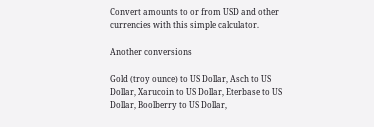Convert amounts to or from USD and other currencies with this simple calculator.

Another conversions

Gold (troy ounce) to US Dollar, Asch to US Dollar, Xarucoin to US Dollar, Eterbase to US Dollar, Boolberry to US Dollar,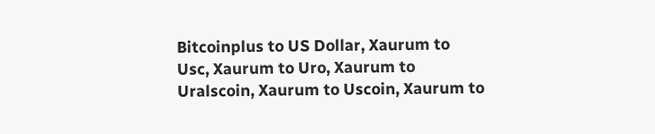Bitcoinplus to US Dollar, Xaurum to Usc, Xaurum to Uro, Xaurum to Uralscoin, Xaurum to Uscoin, Xaurum to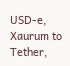USD-e, Xaurum to Tether,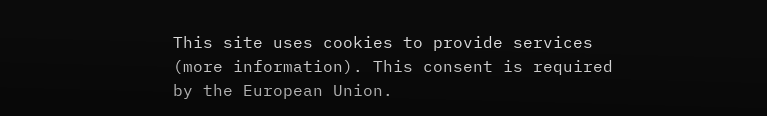This site uses cookies to provide services (more information). This consent is required by the European Union.